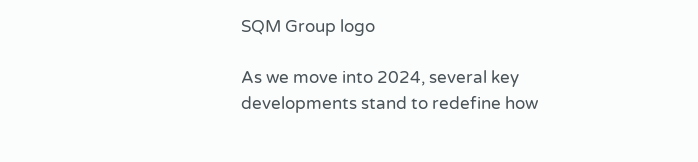SQM Group logo

As we move into 2024, several key developments stand to redefine how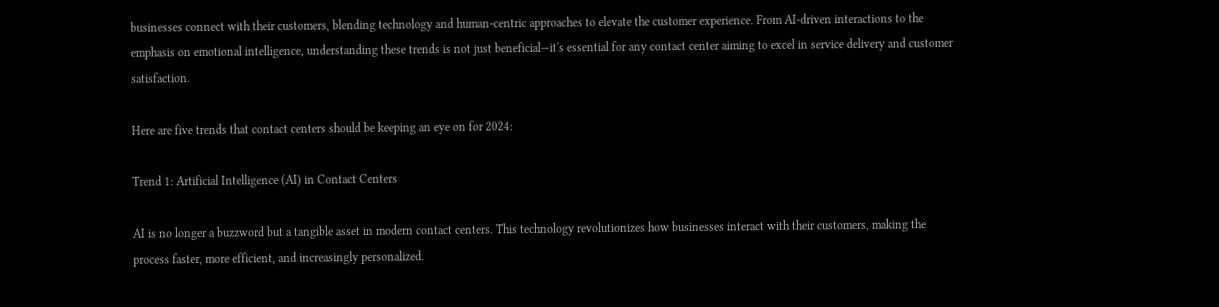businesses connect with their customers, blending technology and human-centric approaches to elevate the customer experience. From AI-driven interactions to the emphasis on emotional intelligence, understanding these trends is not just beneficial—it's essential for any contact center aiming to excel in service delivery and customer satisfaction.

Here are five trends that contact centers should be keeping an eye on for 2024:

Trend 1: Artificial Intelligence (AI) in Contact Centers

AI is no longer a buzzword but a tangible asset in modern contact centers. This technology revolutionizes how businesses interact with their customers, making the process faster, more efficient, and increasingly personalized.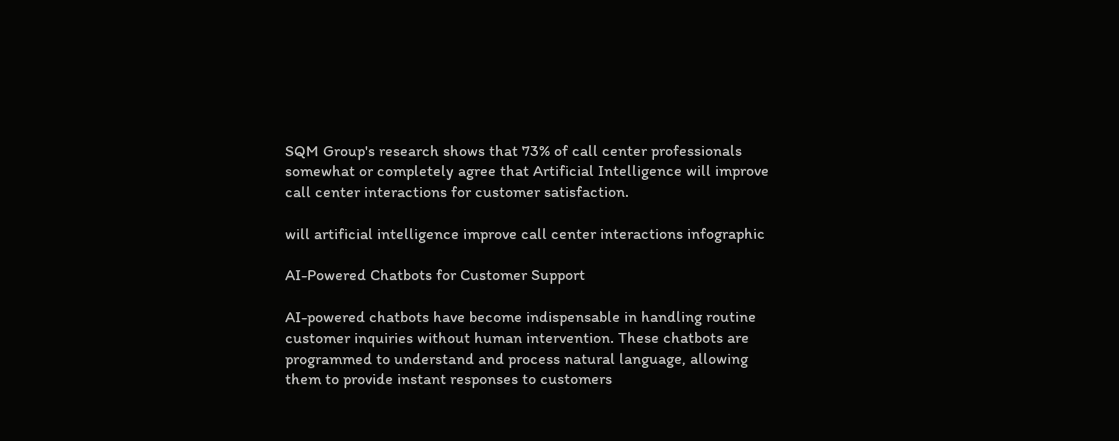SQM Group's research shows that 73% of call center professionals somewhat or completely agree that Artificial Intelligence will improve call center interactions for customer satisfaction.

will artificial intelligence improve call center interactions infographic

AI-Powered Chatbots for Customer Support

AI-powered chatbots have become indispensable in handling routine customer inquiries without human intervention. These chatbots are programmed to understand and process natural language, allowing them to provide instant responses to customers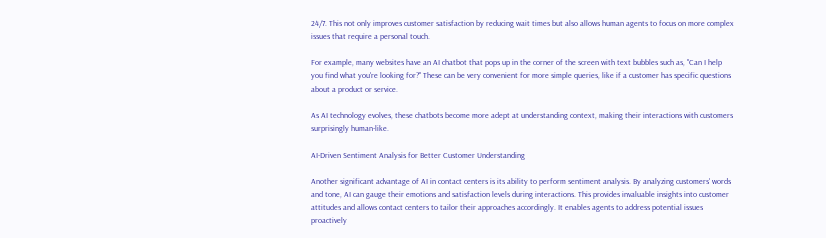24/7. This not only improves customer satisfaction by reducing wait times but also allows human agents to focus on more complex issues that require a personal touch.

For example, many websites have an AI chatbot that pops up in the corner of the screen with text bubbles such as, "Can I help you find what you're looking for?" These can be very convenient for more simple queries, like if a customer has specific questions about a product or service.

As AI technology evolves, these chatbots become more adept at understanding context, making their interactions with customers surprisingly human-like.

AI-Driven Sentiment Analysis for Better Customer Understanding

Another significant advantage of AI in contact centers is its ability to perform sentiment analysis. By analyzing customers' words and tone, AI can gauge their emotions and satisfaction levels during interactions. This provides invaluable insights into customer attitudes and allows contact centers to tailor their approaches accordingly. It enables agents to address potential issues proactively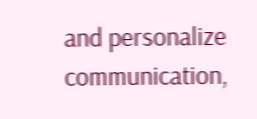and personalize communication,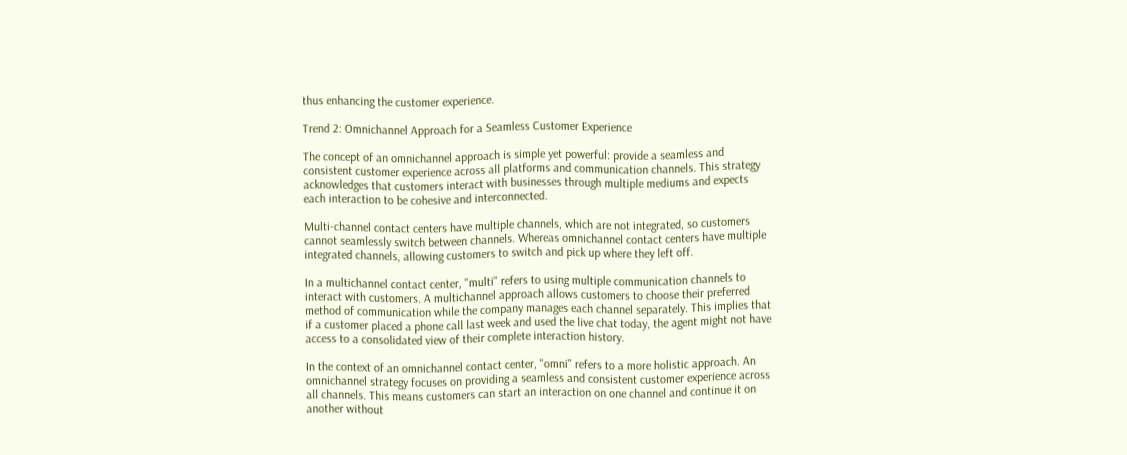thus enhancing the customer experience.

Trend 2: Omnichannel Approach for a Seamless Customer Experience

The concept of an omnichannel approach is simple yet powerful: provide a seamless and consistent customer experience across all platforms and communication channels. This strategy acknowledges that customers interact with businesses through multiple mediums and expects each interaction to be cohesive and interconnected.

Multi-channel contact centers have multiple channels, which are not integrated, so customers cannot seamlessly switch between channels. Whereas omnichannel contact centers have multiple integrated channels, allowing customers to switch and pick up where they left off.

In a multichannel contact center, "multi" refers to using multiple communication channels to interact with customers. A multichannel approach allows customers to choose their preferred method of communication while the company manages each channel separately. This implies that if a customer placed a phone call last week and used the live chat today, the agent might not have access to a consolidated view of their complete interaction history.

In the context of an omnichannel contact center, "omni" refers to a more holistic approach. An omnichannel strategy focuses on providing a seamless and consistent customer experience across all channels. This means customers can start an interaction on one channel and continue it on another without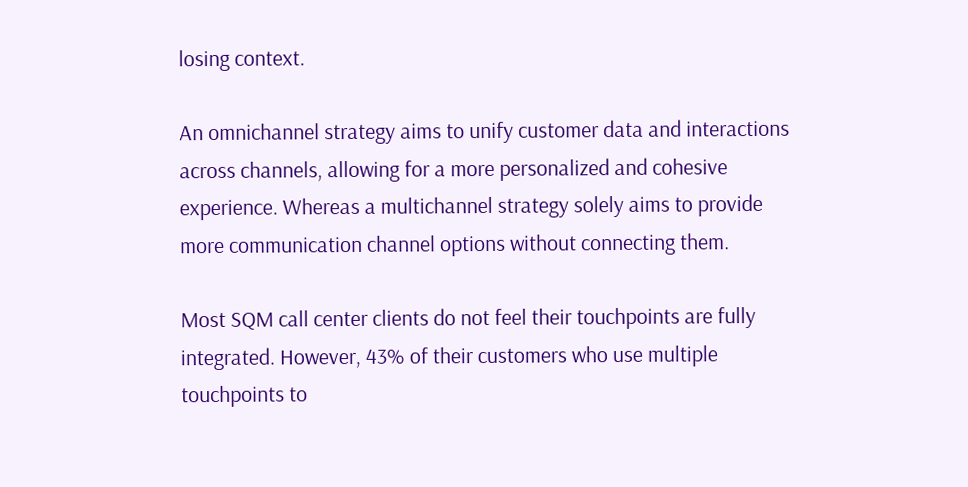losing context.

An omnichannel strategy aims to unify customer data and interactions across channels, allowing for a more personalized and cohesive experience. Whereas a multichannel strategy solely aims to provide more communication channel options without connecting them.

Most SQM call center clients do not feel their touchpoints are fully integrated. However, 43% of their customers who use multiple touchpoints to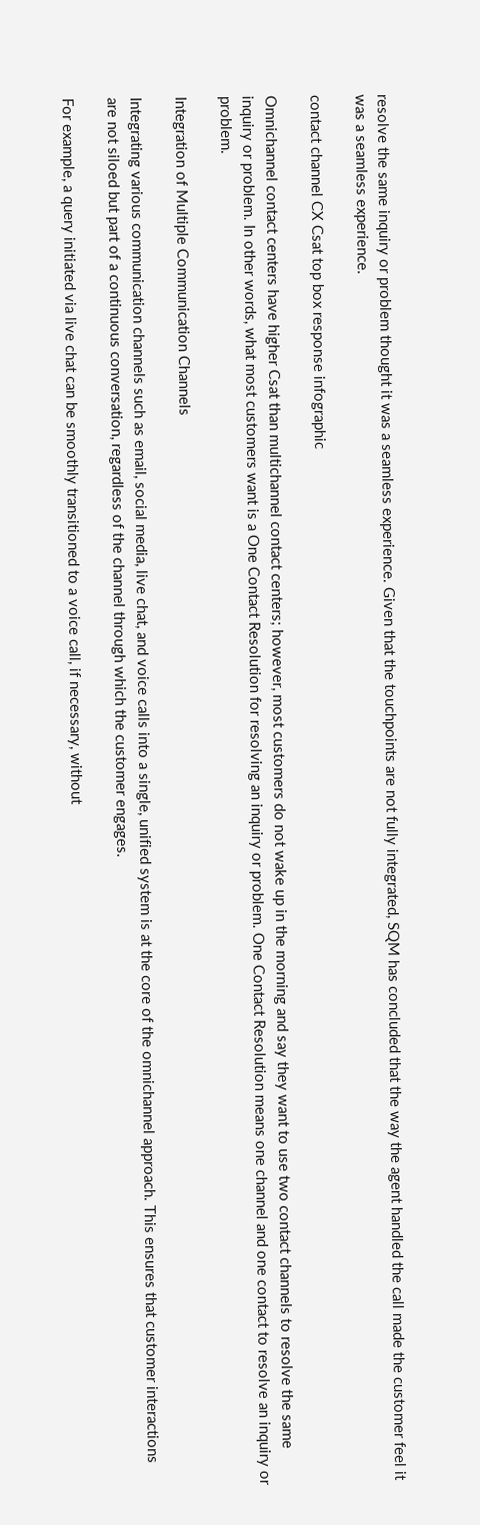resolve the same inquiry or problem thought it was a seamless experience. Given that the touchpoints are not fully integrated, SQM has concluded that the way the agent handled the call made the customer feel it was a seamless experience.

contact channel CX Csat top box response infographic

Omnichannel contact centers have higher Csat than multichannel contact centers; however, most customers do not wake up in the morning and say they want to use two contact channels to resolve the same inquiry or problem. In other words, what most customers want is a One Contact Resolution for resolving an inquiry or problem. One Contact Resolution means one channel and one contact to resolve an inquiry or problem.

Integration of Multiple Communication Channels

Integrating various communication channels such as email, social media, live chat, and voice calls into a single, unified system is at the core of the omnichannel approach. This ensures that customer interactions are not siloed but part of a continuous conversation, regardless of the channel through which the customer engages.

For example, a query initiated via live chat can be smoothly transitioned to a voice call, if necessary, without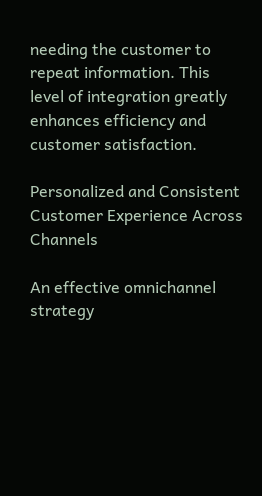needing the customer to repeat information. This level of integration greatly enhances efficiency and customer satisfaction.

Personalized and Consistent Customer Experience Across Channels

An effective omnichannel strategy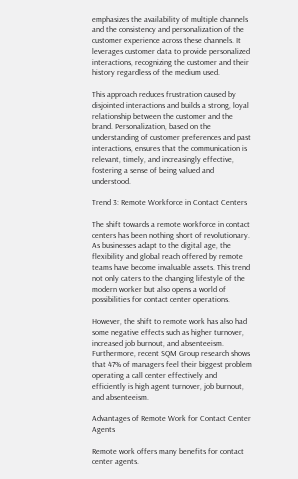emphasizes the availability of multiple channels and the consistency and personalization of the customer experience across these channels. It leverages customer data to provide personalized interactions, recognizing the customer and their history regardless of the medium used.

This approach reduces frustration caused by disjointed interactions and builds a strong, loyal relationship between the customer and the brand. Personalization, based on the understanding of customer preferences and past interactions, ensures that the communication is relevant, timely, and increasingly effective, fostering a sense of being valued and understood.

Trend 3: Remote Workforce in Contact Centers

The shift towards a remote workforce in contact centers has been nothing short of revolutionary. As businesses adapt to the digital age, the flexibility and global reach offered by remote teams have become invaluable assets. This trend not only caters to the changing lifestyle of the modern worker but also opens a world of possibilities for contact center operations.

However, the shift to remote work has also had some negative effects such as higher turnover, increased job burnout, and absenteeism. Furthermore, recent SQM Group research shows that 47% of managers feel their biggest problem operating a call center effectively and efficiently is high agent turnover, job burnout, and absenteeism.

Advantages of Remote Work for Contact Center Agents

Remote work offers many benefits for contact center agents.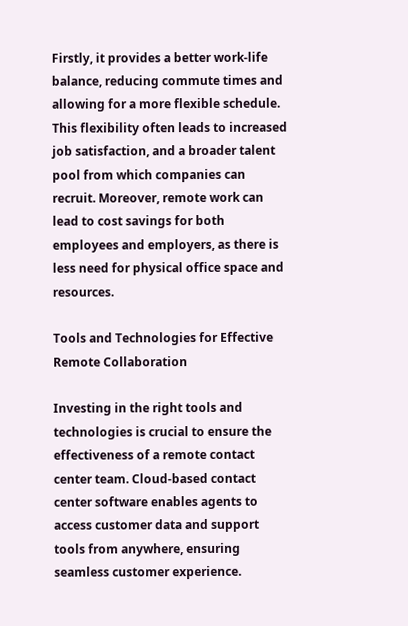Firstly, it provides a better work-life balance, reducing commute times and allowing for a more flexible schedule. This flexibility often leads to increased job satisfaction, and a broader talent pool from which companies can recruit. Moreover, remote work can lead to cost savings for both employees and employers, as there is less need for physical office space and resources.

Tools and Technologies for Effective Remote Collaboration

Investing in the right tools and technologies is crucial to ensure the effectiveness of a remote contact center team. Cloud-based contact center software enables agents to access customer data and support tools from anywhere, ensuring seamless customer experience.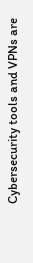Cybersecurity tools and VPNs are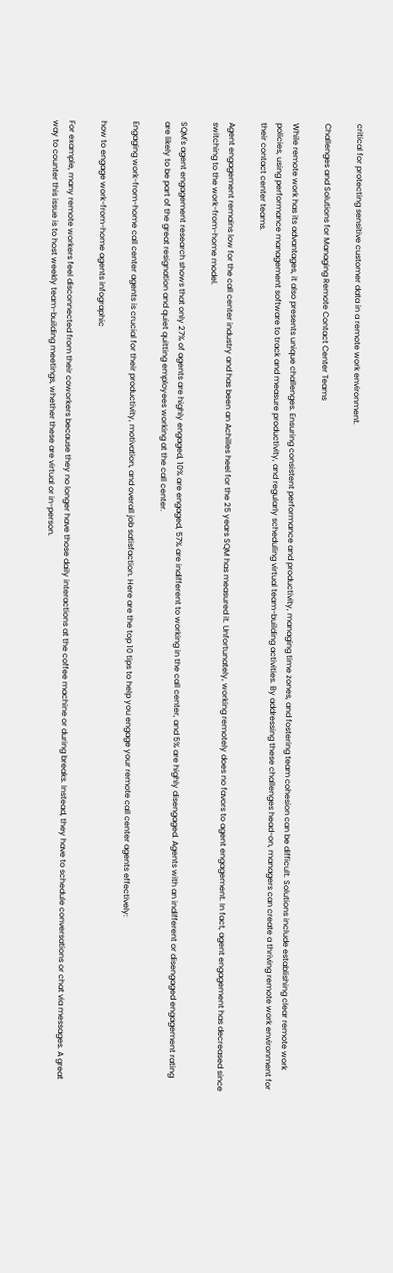critical for protecting sensitive customer data in a remote work environment.

Challenges and Solutions for Managing Remote Contact Center Teams

While remote work has its advantages, it also presents unique challenges. Ensuring consistent performance and productivity, managing time zones, and fostering team cohesion can be difficult. Solutions include establishing clear remote work policies, using performance management software to track and measure productivity, and regularly scheduling virtual team-building activities. By addressing these challenges head-on, managers can create a thriving remote work environment for their contact center teams.

Agent engagement remains low for the call center industry and has been an Achilles heel for the 25 years SQM has measured it. Unfortunately, working remotely does no favors to agent engagement. In fact, agent engagement has decreased since switching to the work-from-home model.

SQM's agent engagement research shows that only 27% of agents are highly engaged, 10% are engaged, 57% are indifferent to working in the call center, and 5% are highly disengaged. Agents with an indifferent or disengaged engagement rating are likely to be part of the great resignation and quiet quitting employees working at the call center.

Engaging work-from-home call center agents is crucial for their productivity, motivation, and overall job satisfaction. Here are the top 10 tips to help you engage your remote call center agents effectively:

how to engage work-from-home agents infographic

For example, many remote workers feel disconnected from their coworkers because they no longer have those daily interactions at the coffee machine or during breaks. Instead, they have to schedule conversations or chat via messages. A great way to counter this issue is to host weekly team-building meetings, whether these are virtual or in-person.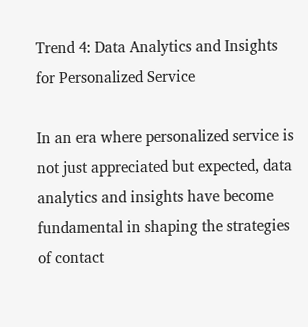Trend 4: Data Analytics and Insights for Personalized Service

In an era where personalized service is not just appreciated but expected, data analytics and insights have become fundamental in shaping the strategies of contact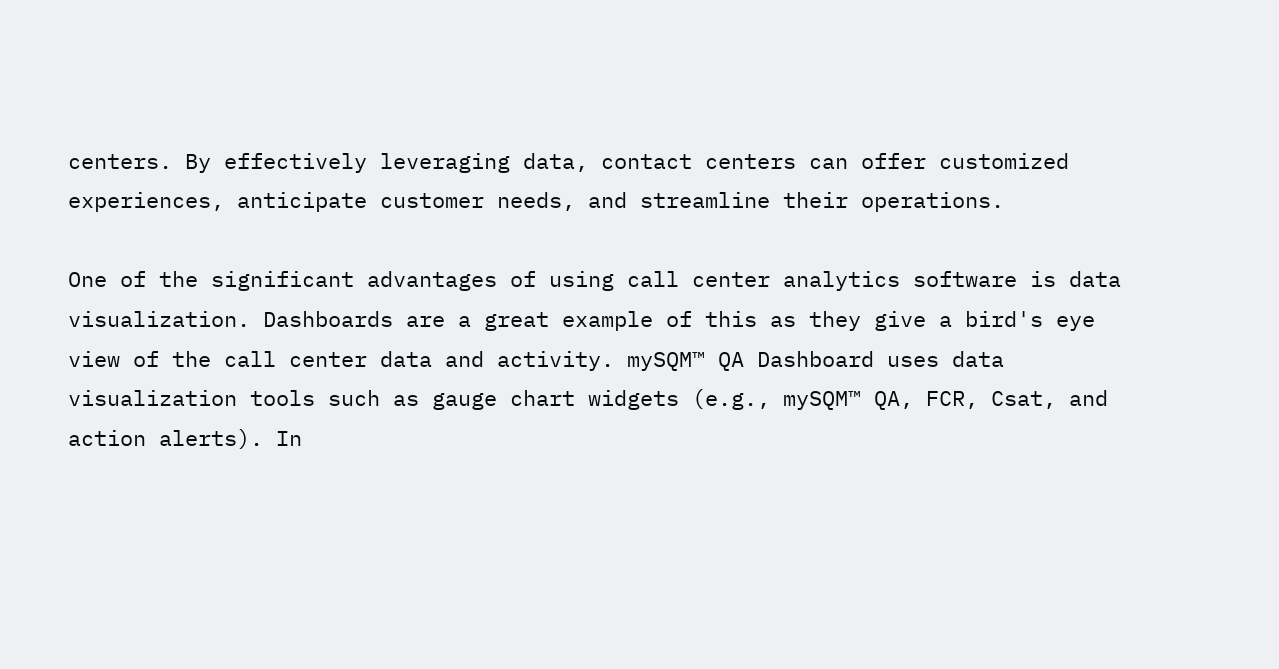centers. By effectively leveraging data, contact centers can offer customized experiences, anticipate customer needs, and streamline their operations.

One of the significant advantages of using call center analytics software is data visualization. Dashboards are a great example of this as they give a bird's eye view of the call center data and activity. mySQM™ QA Dashboard uses data visualization tools such as gauge chart widgets (e.g., mySQM™ QA, FCR, Csat, and action alerts). In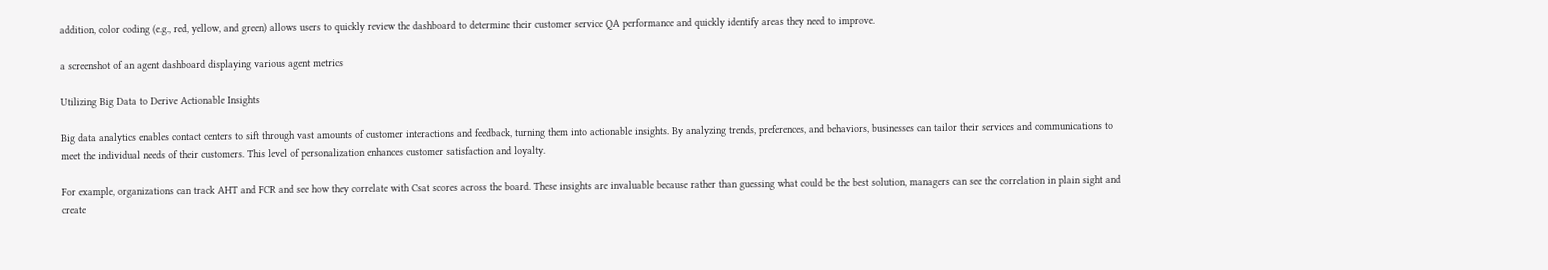addition, color coding (e.g., red, yellow, and green) allows users to quickly review the dashboard to determine their customer service QA performance and quickly identify areas they need to improve.

a screenshot of an agent dashboard displaying various agent metrics

Utilizing Big Data to Derive Actionable Insights

Big data analytics enables contact centers to sift through vast amounts of customer interactions and feedback, turning them into actionable insights. By analyzing trends, preferences, and behaviors, businesses can tailor their services and communications to meet the individual needs of their customers. This level of personalization enhances customer satisfaction and loyalty.

For example, organizations can track AHT and FCR and see how they correlate with Csat scores across the board. These insights are invaluable because rather than guessing what could be the best solution, managers can see the correlation in plain sight and create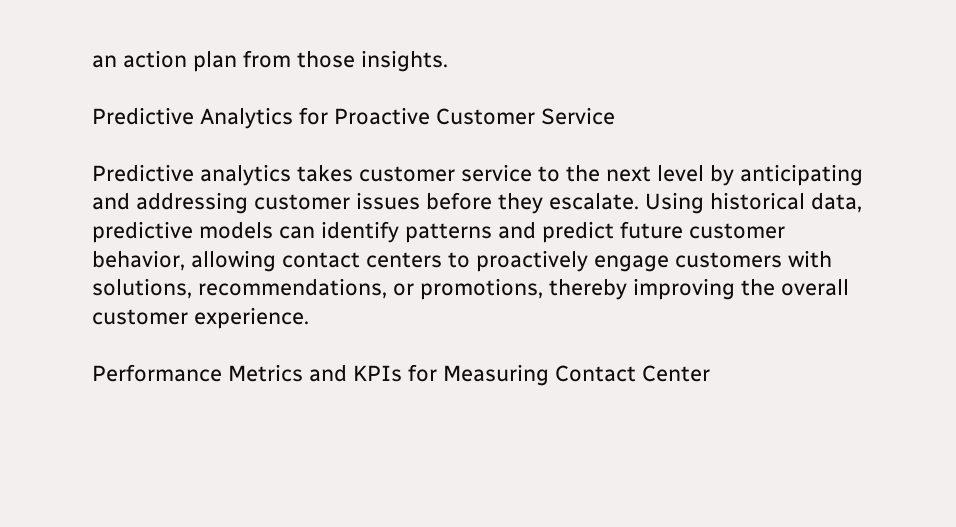an action plan from those insights.

Predictive Analytics for Proactive Customer Service

Predictive analytics takes customer service to the next level by anticipating and addressing customer issues before they escalate. Using historical data, predictive models can identify patterns and predict future customer behavior, allowing contact centers to proactively engage customers with solutions, recommendations, or promotions, thereby improving the overall customer experience.

Performance Metrics and KPIs for Measuring Contact Center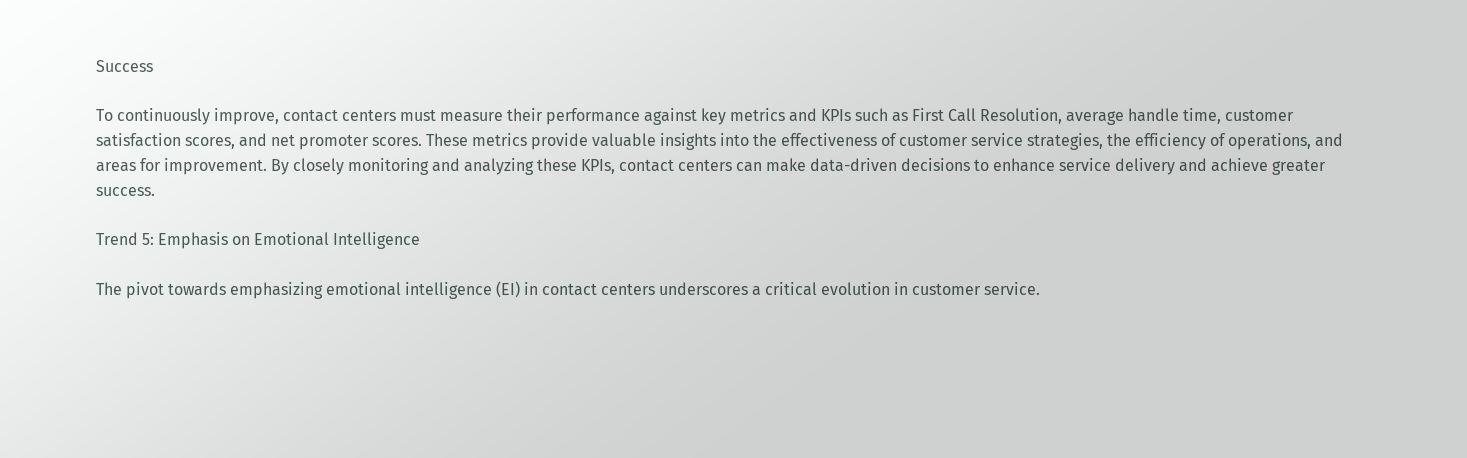Success

To continuously improve, contact centers must measure their performance against key metrics and KPIs such as First Call Resolution, average handle time, customer satisfaction scores, and net promoter scores. These metrics provide valuable insights into the effectiveness of customer service strategies, the efficiency of operations, and areas for improvement. By closely monitoring and analyzing these KPIs, contact centers can make data-driven decisions to enhance service delivery and achieve greater success.

Trend 5: Emphasis on Emotional Intelligence

The pivot towards emphasizing emotional intelligence (EI) in contact centers underscores a critical evolution in customer service.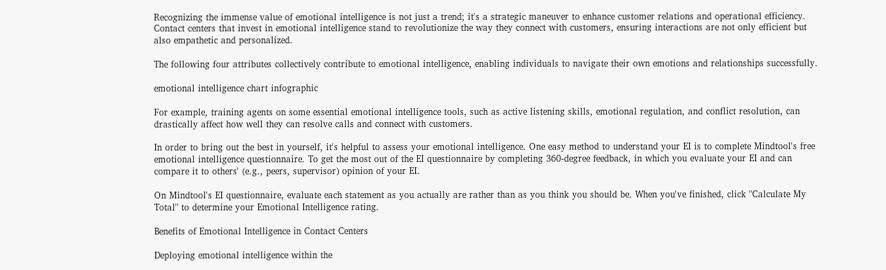Recognizing the immense value of emotional intelligence is not just a trend; it's a strategic maneuver to enhance customer relations and operational efficiency. Contact centers that invest in emotional intelligence stand to revolutionize the way they connect with customers, ensuring interactions are not only efficient but also empathetic and personalized.

The following four attributes collectively contribute to emotional intelligence, enabling individuals to navigate their own emotions and relationships successfully.

emotional intelligence chart infographic

For example, training agents on some essential emotional intelligence tools, such as active listening skills, emotional regulation, and conflict resolution, can drastically affect how well they can resolve calls and connect with customers.

In order to bring out the best in yourself, it's helpful to assess your emotional intelligence. One easy method to understand your EI is to complete Mindtool's free emotional intelligence questionnaire. To get the most out of the EI questionnaire by completing 360-degree feedback, in which you evaluate your EI and can compare it to others' (e.g., peers, supervisor) opinion of your EI.

On Mindtool's EI questionnaire, evaluate each statement as you actually are rather than as you think you should be. When you've finished, click "Calculate My Total" to determine your Emotional Intelligence rating.

Benefits of Emotional Intelligence in Contact Centers

Deploying emotional intelligence within the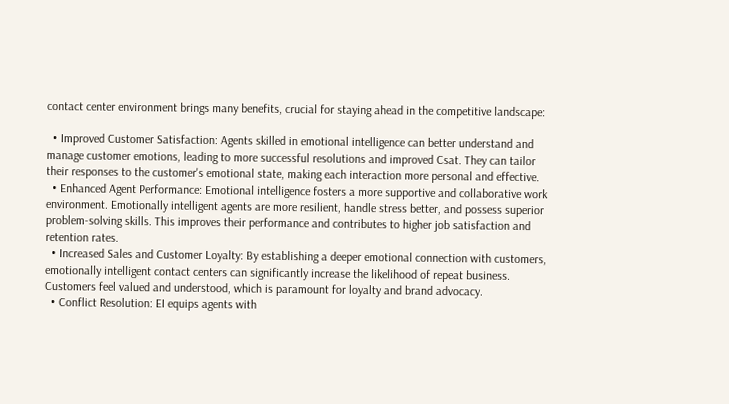contact center environment brings many benefits, crucial for staying ahead in the competitive landscape:

  • Improved Customer Satisfaction: Agents skilled in emotional intelligence can better understand and manage customer emotions, leading to more successful resolutions and improved Csat. They can tailor their responses to the customer's emotional state, making each interaction more personal and effective.
  • Enhanced Agent Performance: Emotional intelligence fosters a more supportive and collaborative work environment. Emotionally intelligent agents are more resilient, handle stress better, and possess superior problem-solving skills. This improves their performance and contributes to higher job satisfaction and retention rates.
  • Increased Sales and Customer Loyalty: By establishing a deeper emotional connection with customers, emotionally intelligent contact centers can significantly increase the likelihood of repeat business. Customers feel valued and understood, which is paramount for loyalty and brand advocacy.
  • Conflict Resolution: EI equips agents with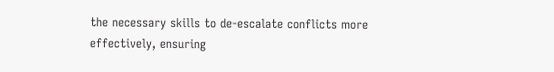the necessary skills to de-escalate conflicts more effectively, ensuring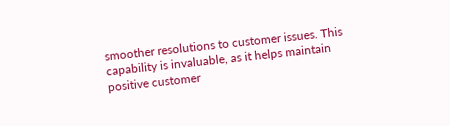smoother resolutions to customer issues. This capability is invaluable, as it helps maintain positive customer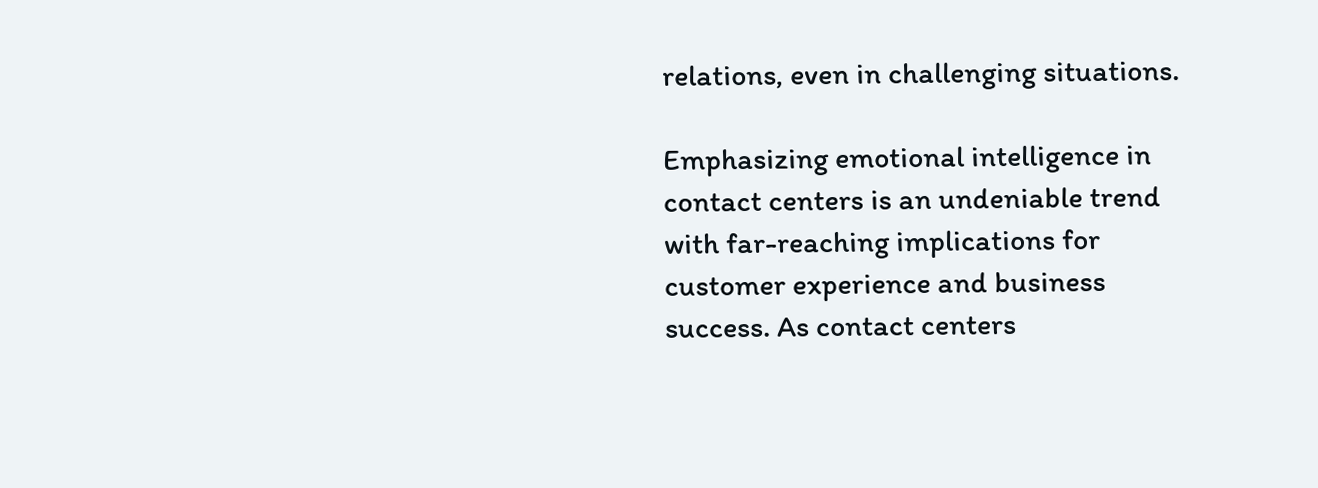relations, even in challenging situations.

Emphasizing emotional intelligence in contact centers is an undeniable trend with far-reaching implications for customer experience and business success. As contact centers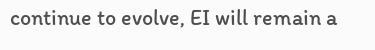continue to evolve, EI will remain a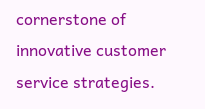cornerstone of innovative customer service strategies.